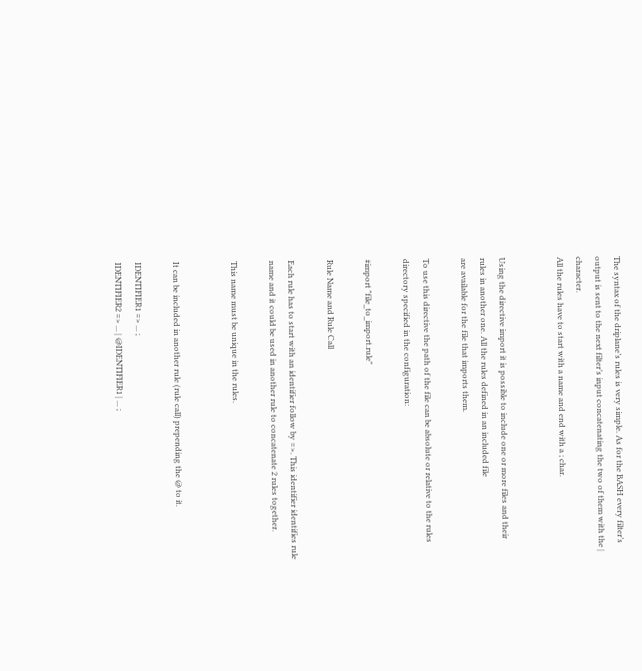The syntax of the driplane’s rules is very simple. As for the BASH every filter’s output is sent to the next filter’s input concatenating the two of them with the | character.
All the rules have to start with a name and end with a ; char.


Using the directive import it is possible to include one or more files and their rules in another one. All the rules defined in an included file
are available for the file that imports them.

To use this directive the path of the file can be absolute or relative to the rules directory specified in the configuration:

#import "file_to_import.rule"

Rule Name and Rule Call

Each rule has to start with an identifier follow by =>. This identifier identifies rule name and it could be used in another rule to concatenate 2 rules together.

This name must be unique in the rules.


It can be included in another rule (rule call) prepending the @ to it.

IDENTIFIER1 => ... ;
IDENTIFIER2 => ... | @IDENTIFIER1 | ... ;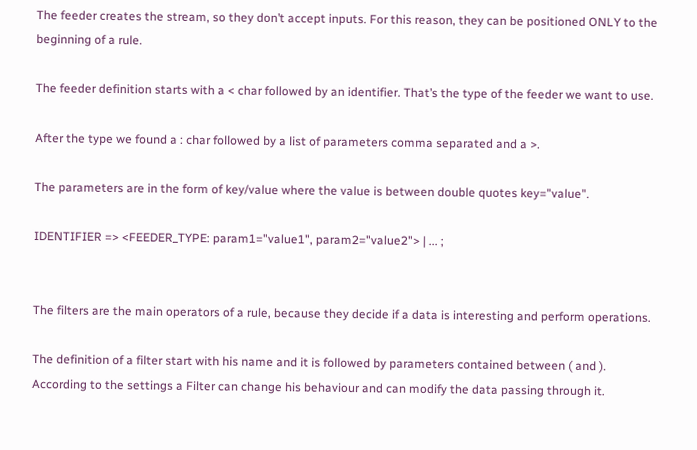The feeder creates the stream, so they don’t accept inputs. For this reason, they can be positioned ONLY to the beginning of a rule.

The feeder definition starts with a < char followed by an identifier. That’s the type of the feeder we want to use.

After the type we found a : char followed by a list of parameters comma separated and a >.

The parameters are in the form of key/value where the value is between double quotes key="value".

IDENTIFIER => <FEEDER_TYPE: param1="value1", param2="value2"> | ... ;


The filters are the main operators of a rule, because they decide if a data is interesting and perform operations.

The definition of a filter start with his name and it is followed by parameters contained between ( and ).
According to the settings a Filter can change his behaviour and can modify the data passing through it.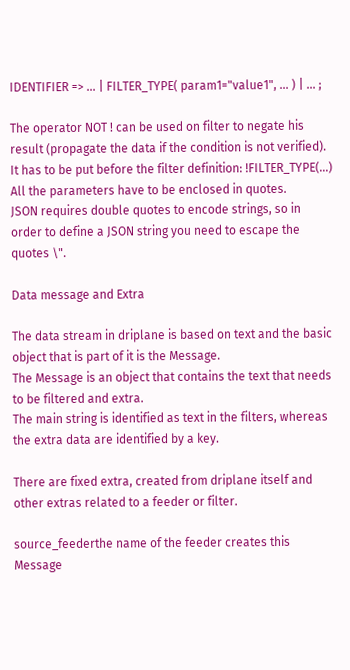IDENTIFIER => ... | FILTER_TYPE( param1="value1", ... ) | ... ;

The operator NOT ! can be used on filter to negate his result (propagate the data if the condition is not verified).
It has to be put before the filter definition: !FILTER_TYPE(...)
All the parameters have to be enclosed in quotes.
JSON requires double quotes to encode strings, so in order to define a JSON string you need to escape the quotes \".

Data message and Extra

The data stream in driplane is based on text and the basic object that is part of it is the Message.
The Message is an object that contains the text that needs to be filtered and extra.
The main string is identified as text in the filters, whereas the extra data are identified by a key.

There are fixed extra, created from driplane itself and other extras related to a feeder or filter.

source_feederthe name of the feeder creates this Message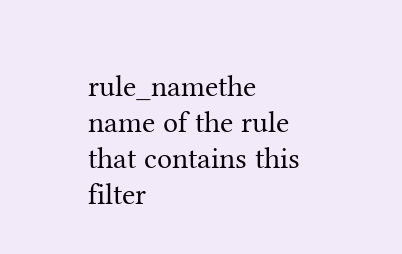rule_namethe name of the rule that contains this filter